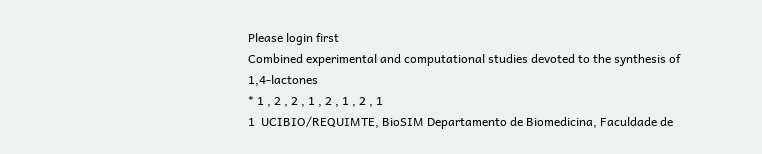Please login first
Combined experimental and computational studies devoted to the synthesis of 1,4-lactones
* 1 , 2 , 2 , 1 , 2 , 1 , 2 , 1
1  UCIBIO/REQUIMTE, BioSIM Departamento de Biomedicina, Faculdade de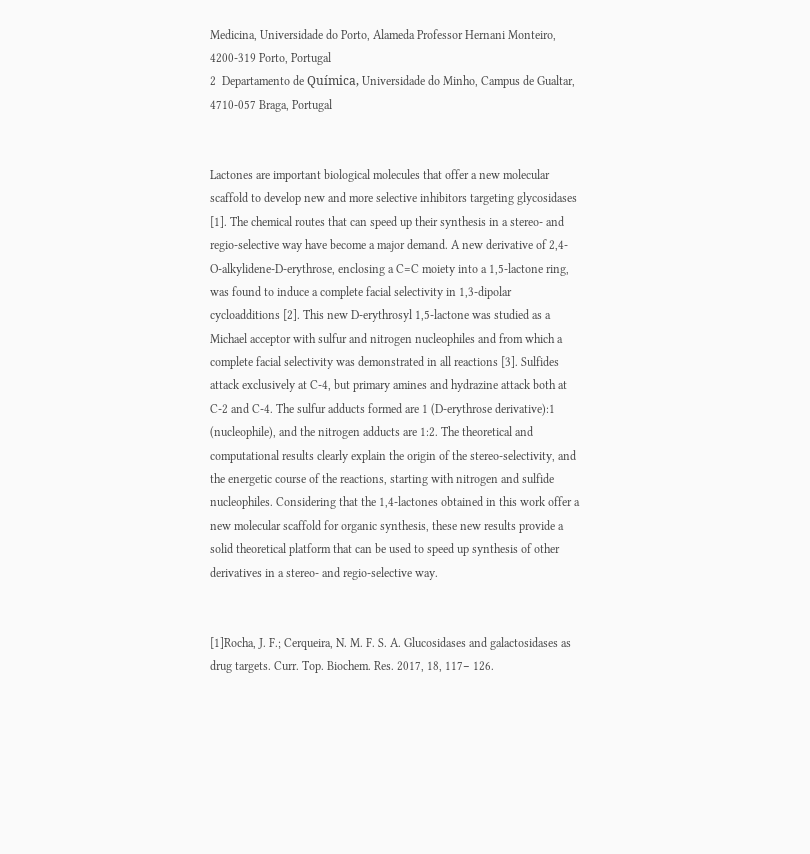Medicina, Universidade do Porto, Alameda Professor Hernani Monteiro, 4200-319 Porto, Portugal
2  Departamento de Química, Universidade do Minho, Campus de Gualtar, 4710-057 Braga, Portugal


Lactones are important biological molecules that offer a new molecular scaffold to develop new and more selective inhibitors targeting glycosidases [1]. The chemical routes that can speed up their synthesis in a stereo- and regio-selective way have become a major demand. A new derivative of 2,4-O-alkylidene-D-erythrose, enclosing a C=C moiety into a 1,5-lactone ring, was found to induce a complete facial selectivity in 1,3-dipolar cycloadditions [2]. This new D-erythrosyl 1,5-lactone was studied as a Michael acceptor with sulfur and nitrogen nucleophiles and from which a complete facial selectivity was demonstrated in all reactions [3]. Sulfides attack exclusively at C-4, but primary amines and hydrazine attack both at C-2 and C-4. The sulfur adducts formed are 1 (D-erythrose derivative):1 (nucleophile), and the nitrogen adducts are 1:2. The theoretical and computational results clearly explain the origin of the stereo-selectivity, and the energetic course of the reactions, starting with nitrogen and sulfide nucleophiles. Considering that the 1,4-lactones obtained in this work offer a new molecular scaffold for organic synthesis, these new results provide a solid theoretical platform that can be used to speed up synthesis of other derivatives in a stereo- and regio-selective way.


[1]Rocha, J. F.; Cerqueira, N. M. F. S. A. Glucosidases and galactosidases as drug targets. Curr. Top. Biochem. Res. 2017, 18, 117− 126.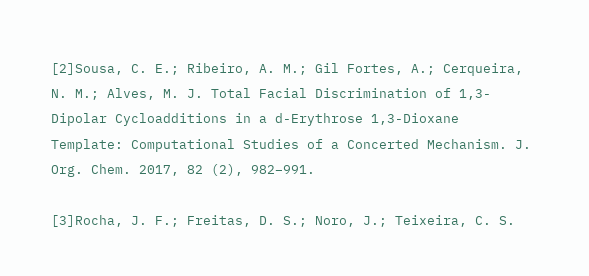[2]Sousa, C. E.; Ribeiro, A. M.; Gil Fortes, A.; Cerqueira, N. M.; Alves, M. J. Total Facial Discrimination of 1,3-Dipolar Cycloadditions in a d-Erythrose 1,3-Dioxane Template: Computational Studies of a Concerted Mechanism. J. Org. Chem. 2017, 82 (2), 982−991.

[3]Rocha, J. F.; Freitas, D. S.; Noro, J.; Teixeira, C. S.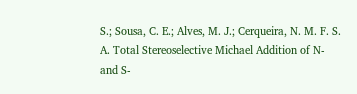S.; Sousa, C. E.; Alves, M. J.; Cerqueira, N. M. F. S. A. Total Stereoselective Michael Addition of N- and S-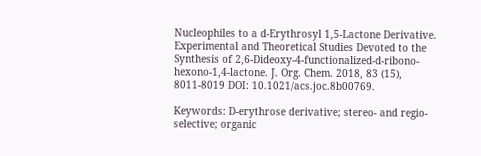Nucleophiles to a d-Erythrosyl 1,5-Lactone Derivative. Experimental and Theoretical Studies Devoted to the Synthesis of 2,6-Dideoxy-4-functionalized-d-ribono-hexono-1,4-lactone. J. Org. Chem. 2018, 83 (15), 8011-8019 DOI: 10.1021/acs.joc.8b00769.

Keywords: D-erythrose derivative; stereo- and regio-selective; organic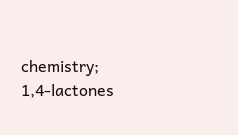chemistry; 1,4-lactones